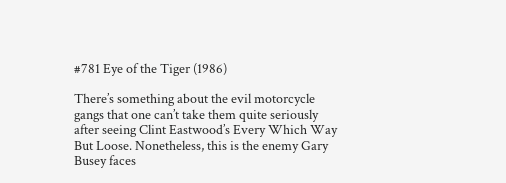#781 Eye of the Tiger (1986)

There’s something about the evil motorcycle gangs that one can’t take them quite seriously after seeing Clint Eastwood’s Every Which Way But Loose. Nonetheless, this is the enemy Gary Busey faces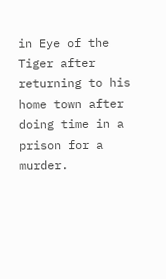in Eye of the Tiger after returning to his home town after doing time in a prison for a murder.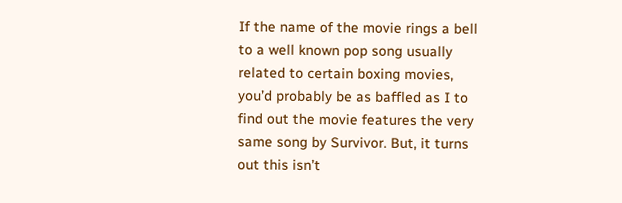If the name of the movie rings a bell to a well known pop song usually related to certain boxing movies, you’d probably be as baffled as I to find out the movie features the very same song by Survivor. But, it turns out this isn’t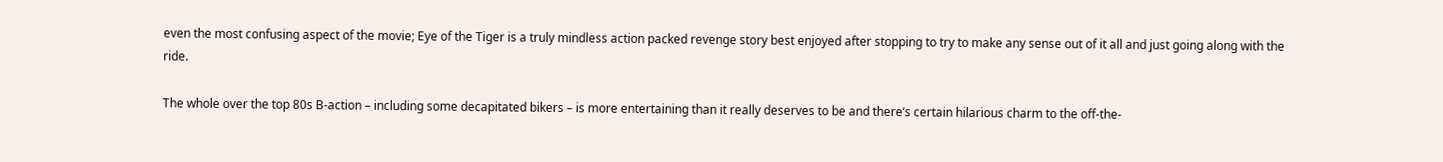even the most confusing aspect of the movie; Eye of the Tiger is a truly mindless action packed revenge story best enjoyed after stopping to try to make any sense out of it all and just going along with the ride.

The whole over the top 80s B-action – including some decapitated bikers – is more entertaining than it really deserves to be and there’s certain hilarious charm to the off-the-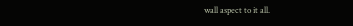wall aspect to it all.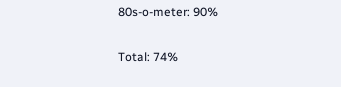80s-o-meter: 90%

Total: 74%